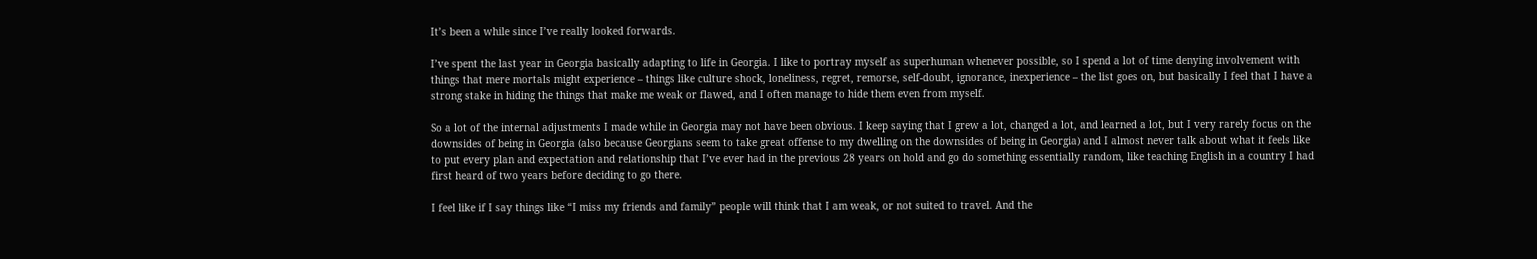It’s been a while since I’ve really looked forwards.

I’ve spent the last year in Georgia basically adapting to life in Georgia. I like to portray myself as superhuman whenever possible, so I spend a lot of time denying involvement with things that mere mortals might experience – things like culture shock, loneliness, regret, remorse, self-doubt, ignorance, inexperience – the list goes on, but basically I feel that I have a strong stake in hiding the things that make me weak or flawed, and I often manage to hide them even from myself.

So a lot of the internal adjustments I made while in Georgia may not have been obvious. I keep saying that I grew a lot, changed a lot, and learned a lot, but I very rarely focus on the downsides of being in Georgia (also because Georgians seem to take great offense to my dwelling on the downsides of being in Georgia) and I almost never talk about what it feels like to put every plan and expectation and relationship that I’ve ever had in the previous 28 years on hold and go do something essentially random, like teaching English in a country I had first heard of two years before deciding to go there.

I feel like if I say things like “I miss my friends and family” people will think that I am weak, or not suited to travel. And the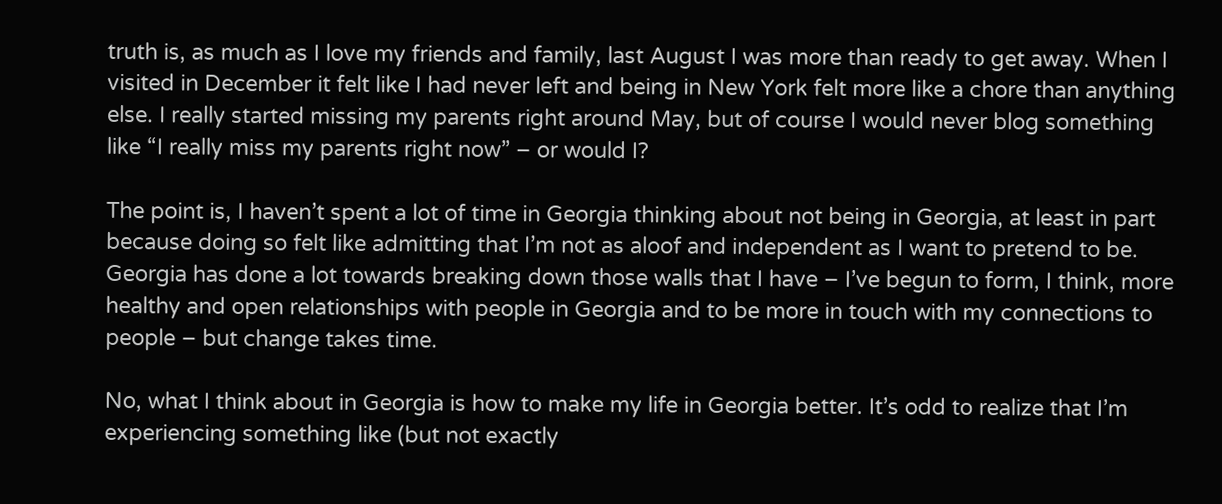truth is, as much as I love my friends and family, last August I was more than ready to get away. When I visited in December it felt like I had never left and being in New York felt more like a chore than anything else. I really started missing my parents right around May, but of course I would never blog something like “I really miss my parents right now” – or would I?

The point is, I haven’t spent a lot of time in Georgia thinking about not being in Georgia, at least in part because doing so felt like admitting that I’m not as aloof and independent as I want to pretend to be. Georgia has done a lot towards breaking down those walls that I have – I’ve begun to form, I think, more healthy and open relationships with people in Georgia and to be more in touch with my connections to people – but change takes time.

No, what I think about in Georgia is how to make my life in Georgia better. It’s odd to realize that I’m experiencing something like (but not exactly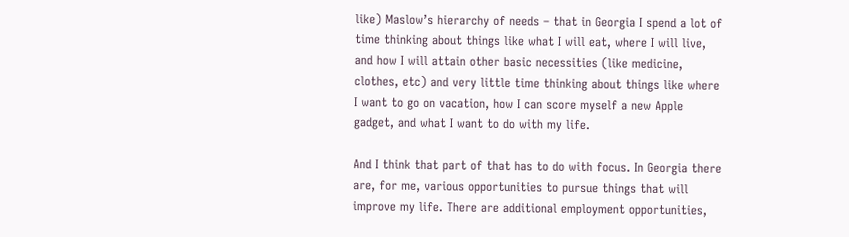like) Maslow’s hierarchy of needs – that in Georgia I spend a lot of time thinking about things like what I will eat, where I will live, and how I will attain other basic necessities (like medicine, clothes, etc) and very little time thinking about things like where I want to go on vacation, how I can score myself a new Apple gadget, and what I want to do with my life.

And I think that part of that has to do with focus. In Georgia there are, for me, various opportunities to pursue things that will improve my life. There are additional employment opportunities,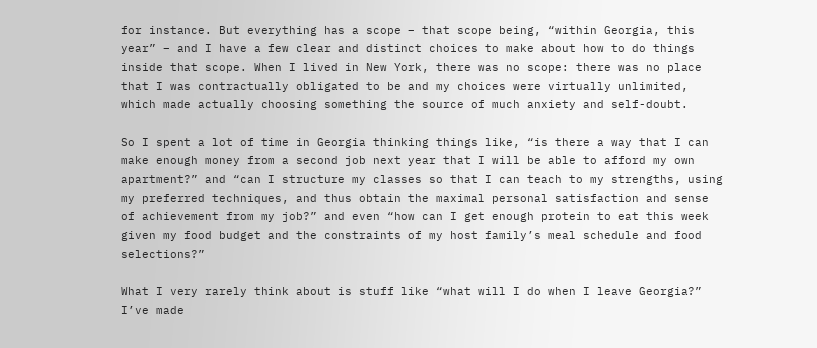for instance. But everything has a scope – that scope being, “within Georgia, this year” – and I have a few clear and distinct choices to make about how to do things inside that scope. When I lived in New York, there was no scope: there was no place that I was contractually obligated to be and my choices were virtually unlimited, which made actually choosing something the source of much anxiety and self-doubt.

So I spent a lot of time in Georgia thinking things like, “is there a way that I can make enough money from a second job next year that I will be able to afford my own apartment?” and “can I structure my classes so that I can teach to my strengths, using my preferred techniques, and thus obtain the maximal personal satisfaction and sense of achievement from my job?” and even “how can I get enough protein to eat this week given my food budget and the constraints of my host family’s meal schedule and food selections?”

What I very rarely think about is stuff like “what will I do when I leave Georgia?” I’ve made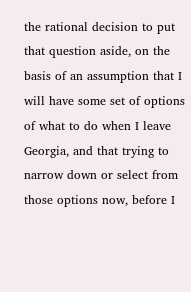the rational decision to put that question aside, on the basis of an assumption that I will have some set of options of what to do when I leave Georgia, and that trying to narrow down or select from those options now, before I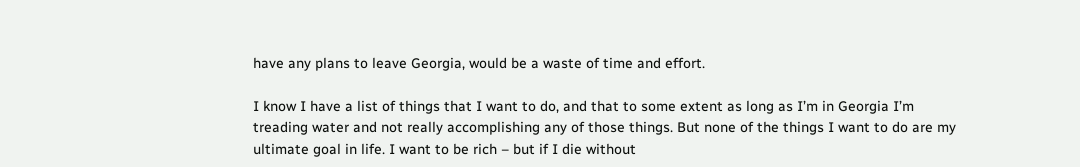have any plans to leave Georgia, would be a waste of time and effort.

I know I have a list of things that I want to do, and that to some extent as long as I’m in Georgia I’m treading water and not really accomplishing any of those things. But none of the things I want to do are my ultimate goal in life. I want to be rich – but if I die without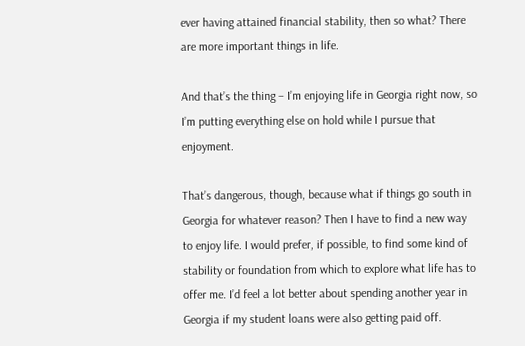ever having attained financial stability, then so what? There are more important things in life.

And that’s the thing – I’m enjoying life in Georgia right now, so I’m putting everything else on hold while I pursue that enjoyment.

That’s dangerous, though, because what if things go south in Georgia for whatever reason? Then I have to find a new way to enjoy life. I would prefer, if possible, to find some kind of stability or foundation from which to explore what life has to offer me. I’d feel a lot better about spending another year in Georgia if my student loans were also getting paid off.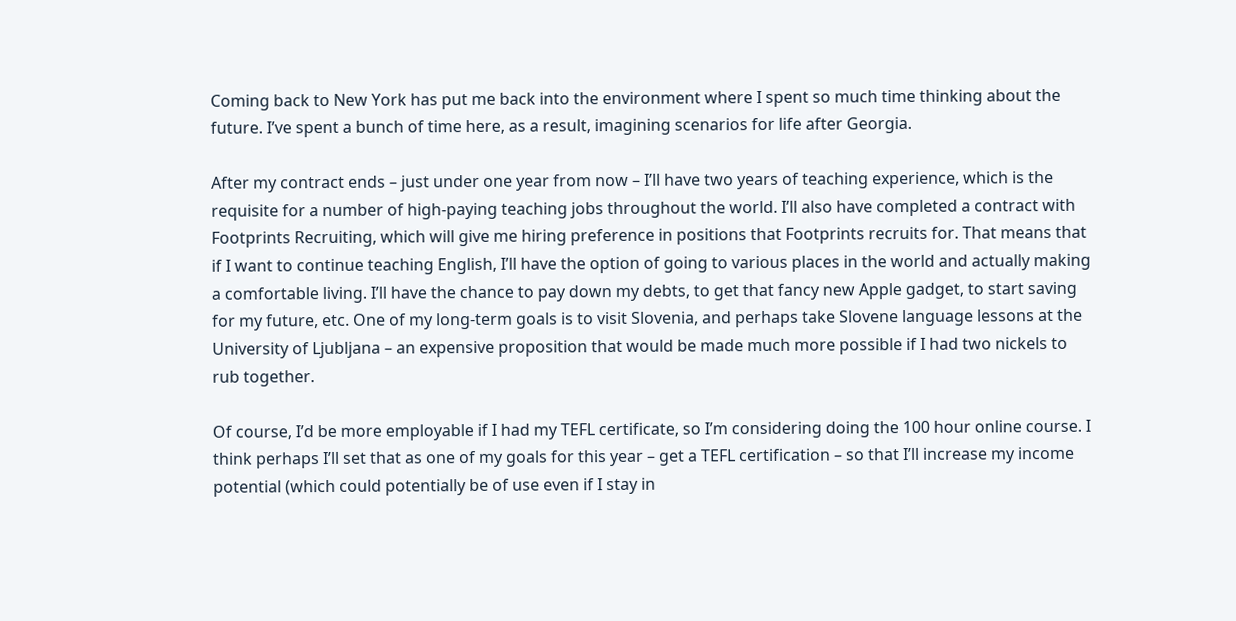Coming back to New York has put me back into the environment where I spent so much time thinking about the future. I’ve spent a bunch of time here, as a result, imagining scenarios for life after Georgia.

After my contract ends – just under one year from now – I’ll have two years of teaching experience, which is the requisite for a number of high-paying teaching jobs throughout the world. I’ll also have completed a contract with Footprints Recruiting, which will give me hiring preference in positions that Footprints recruits for. That means that if I want to continue teaching English, I’ll have the option of going to various places in the world and actually making a comfortable living. I’ll have the chance to pay down my debts, to get that fancy new Apple gadget, to start saving for my future, etc. One of my long-term goals is to visit Slovenia, and perhaps take Slovene language lessons at the University of Ljubljana – an expensive proposition that would be made much more possible if I had two nickels to rub together.

Of course, I’d be more employable if I had my TEFL certificate, so I’m considering doing the 100 hour online course. I think perhaps I’ll set that as one of my goals for this year – get a TEFL certification – so that I’ll increase my income potential (which could potentially be of use even if I stay in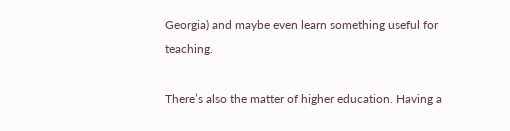Georgia) and maybe even learn something useful for teaching.

There’s also the matter of higher education. Having a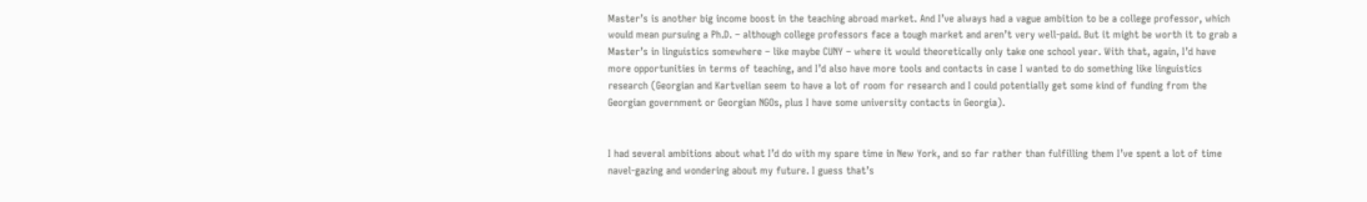Master’s is another big income boost in the teaching abroad market. And I’ve always had a vague ambition to be a college professor, which would mean pursuing a Ph.D. – although college professors face a tough market and aren’t very well-paid. But it might be worth it to grab a Master’s in linguistics somewhere – like maybe CUNY – where it would theoretically only take one school year. With that, again, I’d have more opportunities in terms of teaching, and I’d also have more tools and contacts in case I wanted to do something like linguistics research (Georgian and Kartvelian seem to have a lot of room for research and I could potentially get some kind of funding from the Georgian government or Georgian NGOs, plus I have some university contacts in Georgia).


I had several ambitions about what I’d do with my spare time in New York, and so far rather than fulfilling them I’ve spent a lot of time navel-gazing and wondering about my future. I guess that’s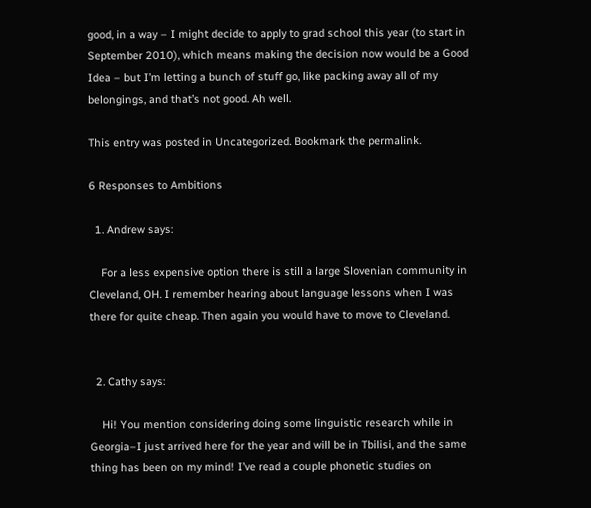good, in a way – I might decide to apply to grad school this year (to start in September 2010), which means making the decision now would be a Good Idea – but I’m letting a bunch of stuff go, like packing away all of my belongings, and that’s not good. Ah well.

This entry was posted in Uncategorized. Bookmark the permalink.

6 Responses to Ambitions

  1. Andrew says:

    For a less expensive option there is still a large Slovenian community in Cleveland, OH. I remember hearing about language lessons when I was there for quite cheap. Then again you would have to move to Cleveland.


  2. Cathy says:

    Hi! You mention considering doing some linguistic research while in Georgia–I just arrived here for the year and will be in Tbilisi, and the same thing has been on my mind! I’ve read a couple phonetic studies on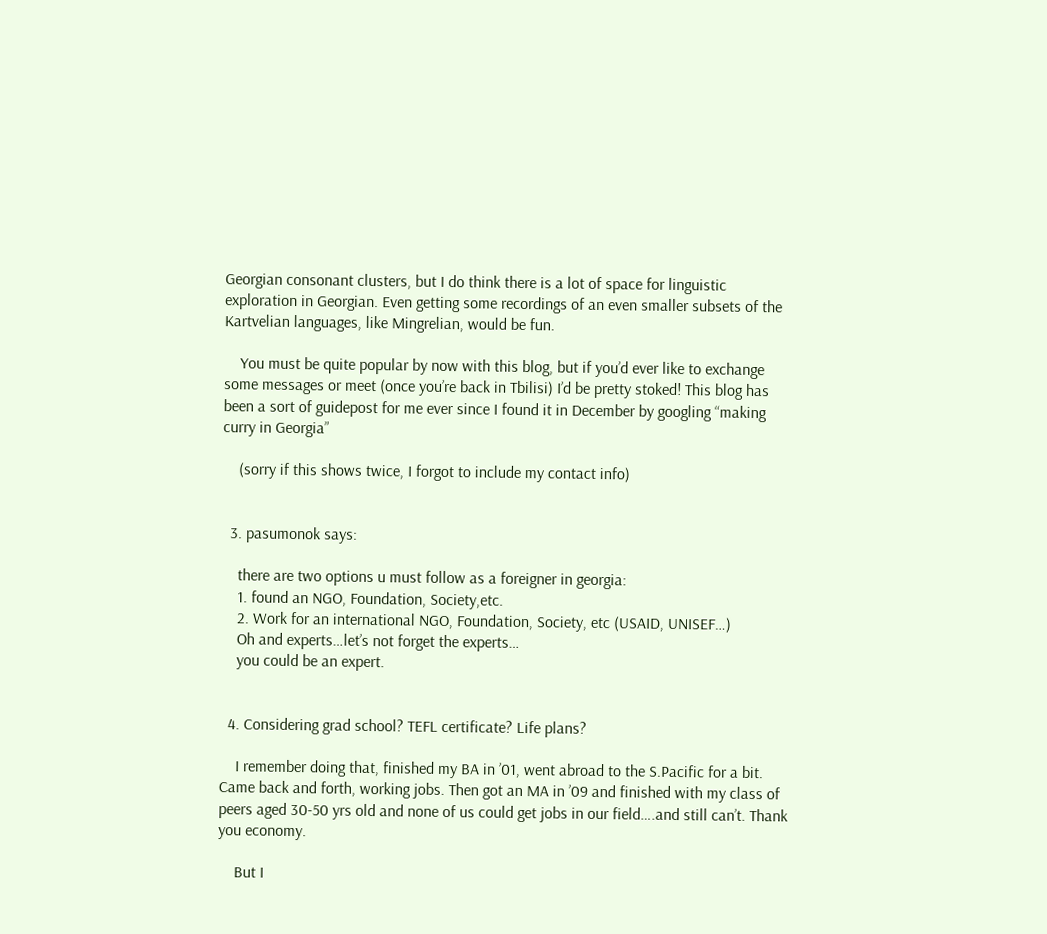Georgian consonant clusters, but I do think there is a lot of space for linguistic exploration in Georgian. Even getting some recordings of an even smaller subsets of the Kartvelian languages, like Mingrelian, would be fun.

    You must be quite popular by now with this blog, but if you’d ever like to exchange some messages or meet (once you’re back in Tbilisi) I’d be pretty stoked! This blog has been a sort of guidepost for me ever since I found it in December by googling “making curry in Georgia”

    (sorry if this shows twice, I forgot to include my contact info)


  3. pasumonok says:

    there are two options u must follow as a foreigner in georgia:
    1. found an NGO, Foundation, Society,etc.
    2. Work for an international NGO, Foundation, Society, etc (USAID, UNISEF…)
    Oh and experts…let’s not forget the experts…
    you could be an expert.


  4. Considering grad school? TEFL certificate? Life plans?

    I remember doing that, finished my BA in ’01, went abroad to the S.Pacific for a bit. Came back and forth, working jobs. Then got an MA in ’09 and finished with my class of peers aged 30-50 yrs old and none of us could get jobs in our field….and still can’t. Thank you economy.

    But I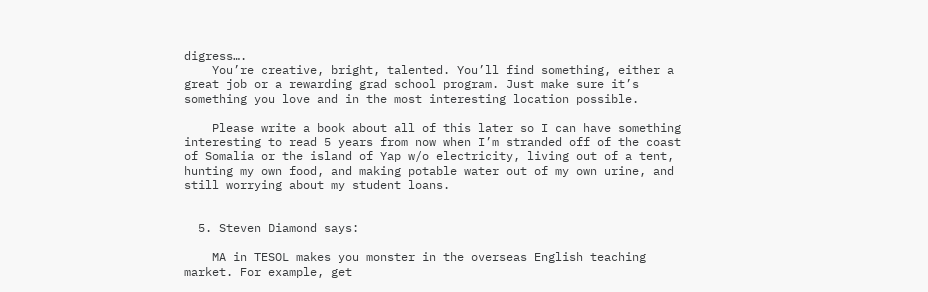digress….
    You’re creative, bright, talented. You’ll find something, either a great job or a rewarding grad school program. Just make sure it’s something you love and in the most interesting location possible.

    Please write a book about all of this later so I can have something interesting to read 5 years from now when I’m stranded off of the coast of Somalia or the island of Yap w/o electricity, living out of a tent, hunting my own food, and making potable water out of my own urine, and still worrying about my student loans.


  5. Steven Diamond says:

    MA in TESOL makes you monster in the overseas English teaching market. For example, get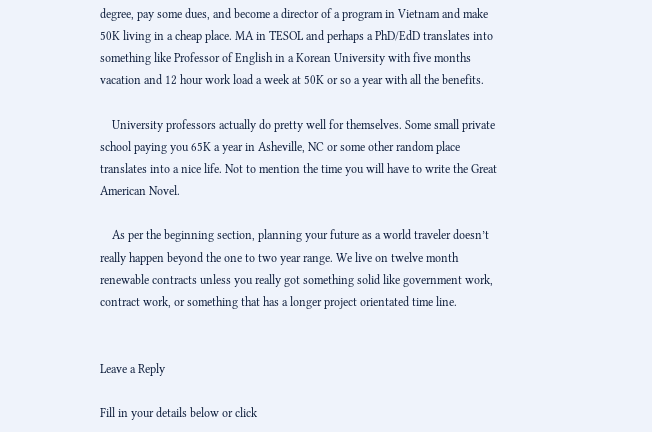degree, pay some dues, and become a director of a program in Vietnam and make 50K living in a cheap place. MA in TESOL and perhaps a PhD/EdD translates into something like Professor of English in a Korean University with five months vacation and 12 hour work load a week at 50K or so a year with all the benefits.

    University professors actually do pretty well for themselves. Some small private school paying you 65K a year in Asheville, NC or some other random place translates into a nice life. Not to mention the time you will have to write the Great American Novel.

    As per the beginning section, planning your future as a world traveler doesn’t really happen beyond the one to two year range. We live on twelve month renewable contracts unless you really got something solid like government work, contract work, or something that has a longer project orientated time line.


Leave a Reply

Fill in your details below or click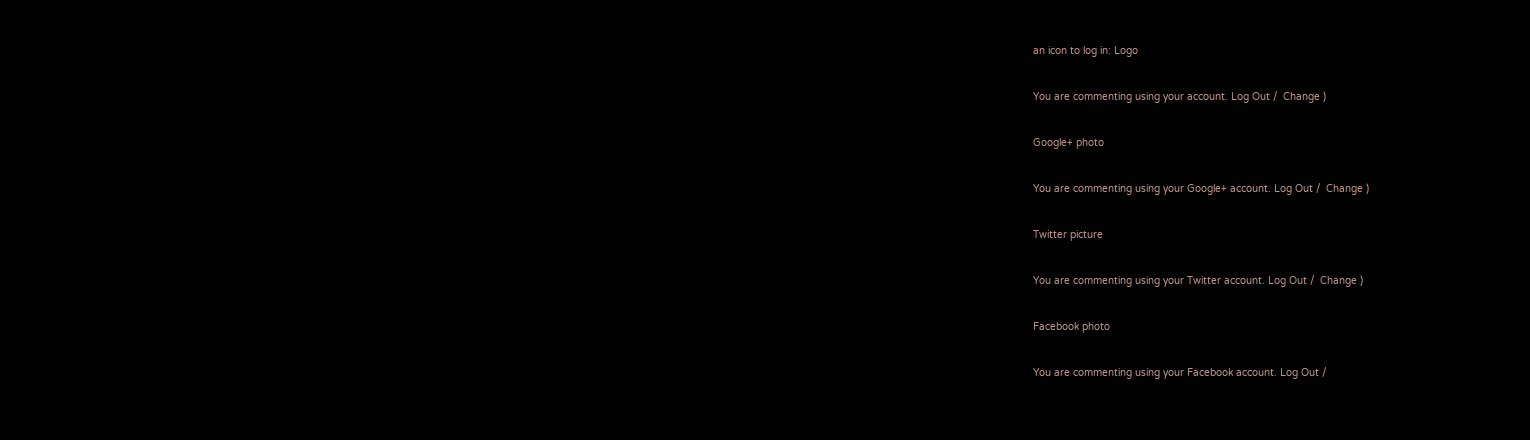an icon to log in: Logo

You are commenting using your account. Log Out /  Change )

Google+ photo

You are commenting using your Google+ account. Log Out /  Change )

Twitter picture

You are commenting using your Twitter account. Log Out /  Change )

Facebook photo

You are commenting using your Facebook account. Log Out /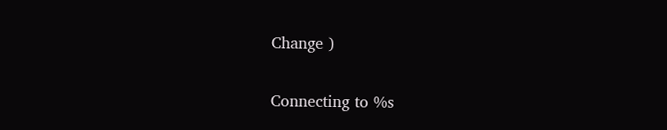Change )


Connecting to %s